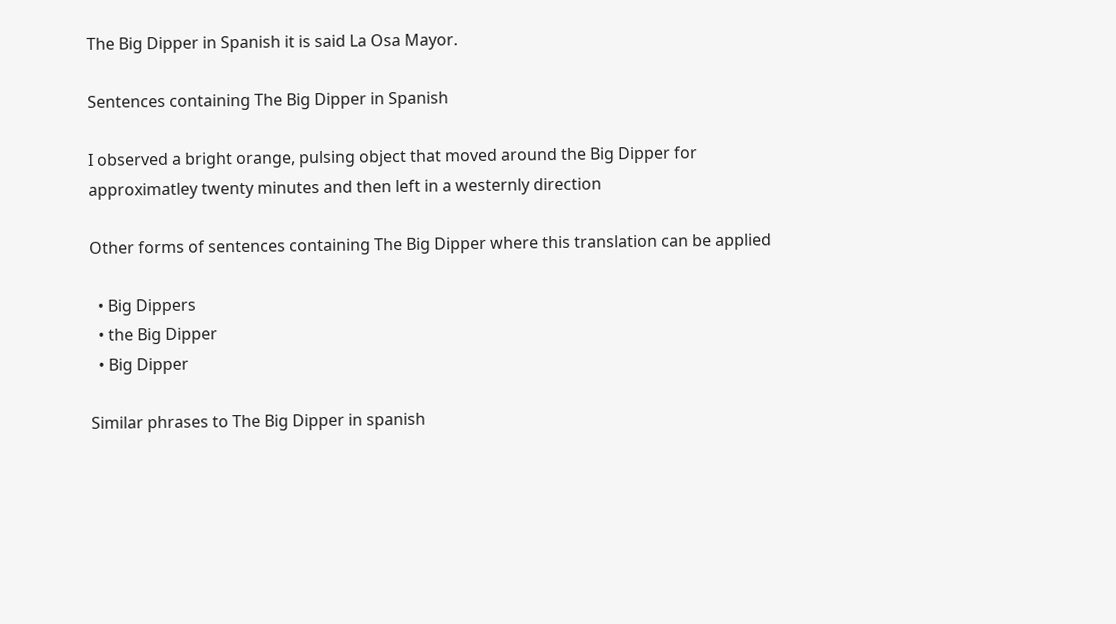The Big Dipper in Spanish it is said La Osa Mayor.

Sentences containing The Big Dipper in Spanish

I observed a bright orange, pulsing object that moved around the Big Dipper for approximatley twenty minutes and then left in a westernly direction

Other forms of sentences containing The Big Dipper where this translation can be applied

  • Big Dippers
  • the Big Dipper
  • Big Dipper

Similar phrases to The Big Dipper in spanish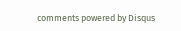comments powered by Disqus